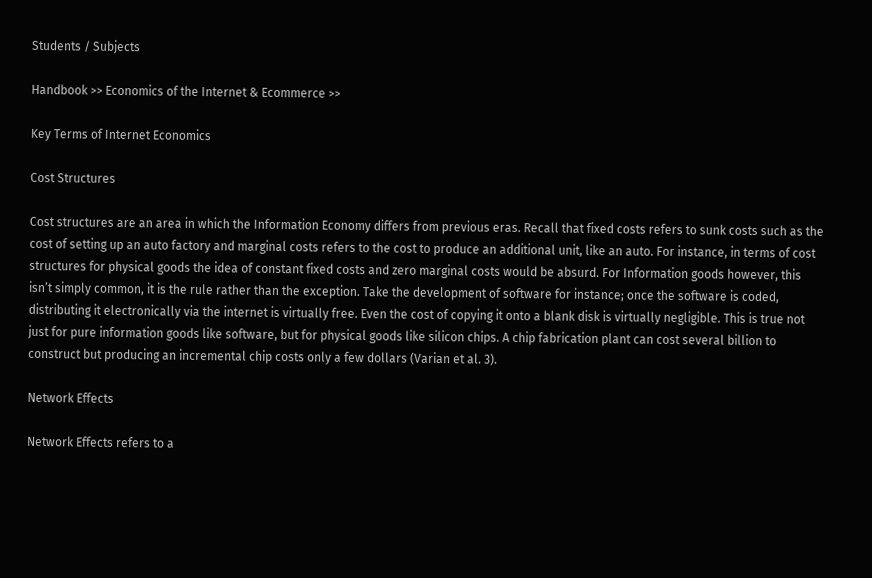Students / Subjects

Handbook >> Economics of the Internet & Ecommerce >>

Key Terms of Internet Economics

Cost Structures

Cost structures are an area in which the Information Economy differs from previous eras. Recall that fixed costs refers to sunk costs such as the cost of setting up an auto factory and marginal costs refers to the cost to produce an additional unit, like an auto. For instance, in terms of cost structures for physical goods the idea of constant fixed costs and zero marginal costs would be absurd. For Information goods however, this isn’t simply common, it is the rule rather than the exception. Take the development of software for instance; once the software is coded, distributing it electronically via the internet is virtually free. Even the cost of copying it onto a blank disk is virtually negligible. This is true not just for pure information goods like software, but for physical goods like silicon chips. A chip fabrication plant can cost several billion to construct but producing an incremental chip costs only a few dollars (Varian et al. 3).

Network Effects

Network Effects refers to a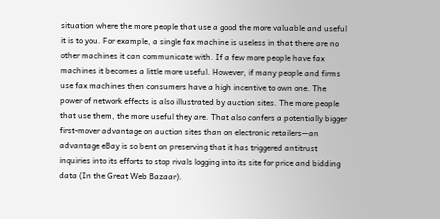situation where the more people that use a good the more valuable and useful it is to you. For example, a single fax machine is useless in that there are no other machines it can communicate with. If a few more people have fax machines it becomes a little more useful. However, if many people and firms use fax machines then consumers have a high incentive to own one. The power of network effects is also illustrated by auction sites. The more people that use them, the more useful they are. That also confers a potentially bigger first-mover advantage on auction sites than on electronic retailers—an advantage eBay is so bent on preserving that it has triggered antitrust inquiries into its efforts to stop rivals logging into its site for price and bidding data (In the Great Web Bazaar).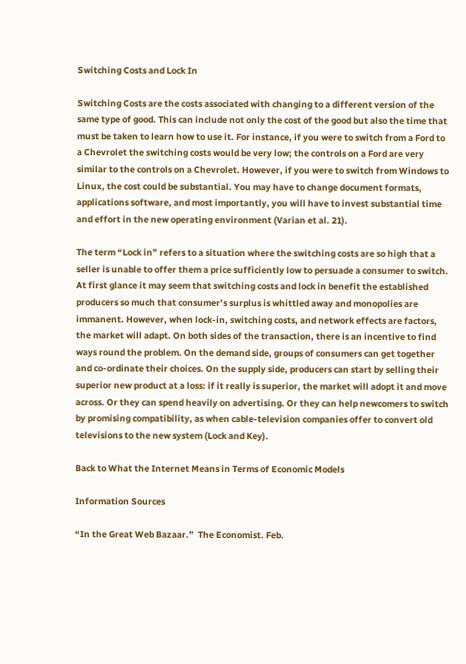Switching Costs and Lock In

Switching Costs are the costs associated with changing to a different version of the same type of good. This can include not only the cost of the good but also the time that must be taken to learn how to use it. For instance, if you were to switch from a Ford to a Chevrolet the switching costs would be very low; the controls on a Ford are very similar to the controls on a Chevrolet. However, if you were to switch from Windows to Linux, the cost could be substantial. You may have to change document formats, applications software, and most importantly, you will have to invest substantial time and effort in the new operating environment (Varian et al. 21).

The term “Lock in” refers to a situation where the switching costs are so high that a seller is unable to offer them a price sufficiently low to persuade a consumer to switch. At first glance it may seem that switching costs and lock in benefit the established producers so much that consumer’s surplus is whittled away and monopolies are immanent. However, when lock-in, switching costs, and network effects are factors, the market will adapt. On both sides of the transaction, there is an incentive to find ways round the problem. On the demand side, groups of consumers can get together and co-ordinate their choices. On the supply side, producers can start by selling their superior new product at a loss: if it really is superior, the market will adopt it and move across. Or they can spend heavily on advertising. Or they can help newcomers to switch by promising compatibility, as when cable-television companies offer to convert old televisions to the new system (Lock and Key).

Back to What the Internet Means in Terms of Economic Models

Information Sources

“In the Great Web Bazaar.”  The Economist. Feb.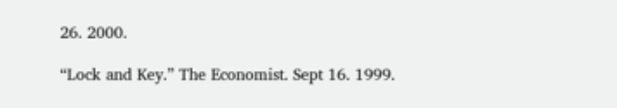26. 2000.

“Lock and Key.” The Economist. Sept 16. 1999.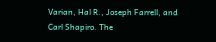Varian, Hal R., Joseph Farrell, and Carl Shapiro. The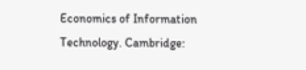Economics of Information Technology. Cambridge: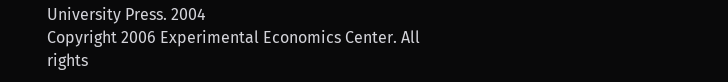University Press. 2004
Copyright 2006 Experimental Economics Center. All rights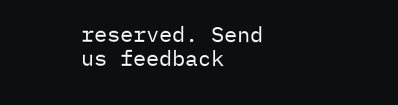reserved. Send us feedback